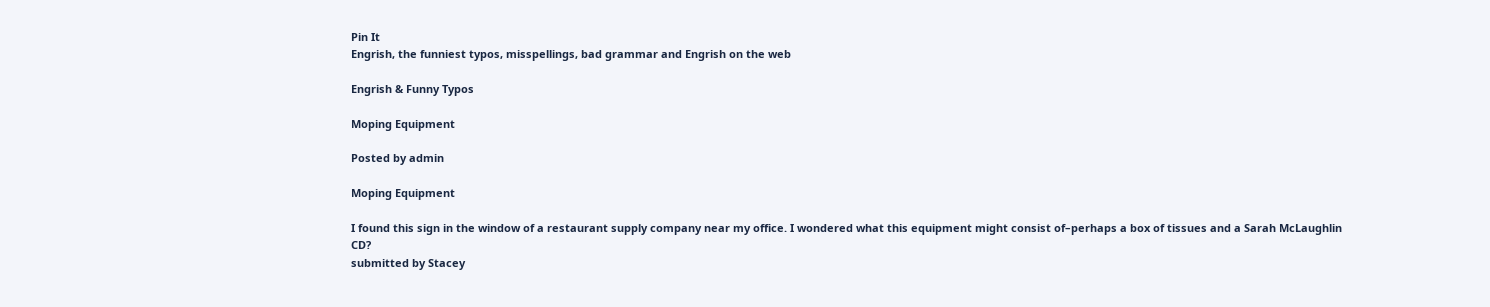Pin It
Engrish, the funniest typos, misspellings, bad grammar and Engrish on the web

Engrish & Funny Typos

Moping Equipment

Posted by admin

Moping Equipment

I found this sign in the window of a restaurant supply company near my office. I wondered what this equipment might consist of–perhaps a box of tissues and a Sarah McLaughlin CD?
submitted by Stacey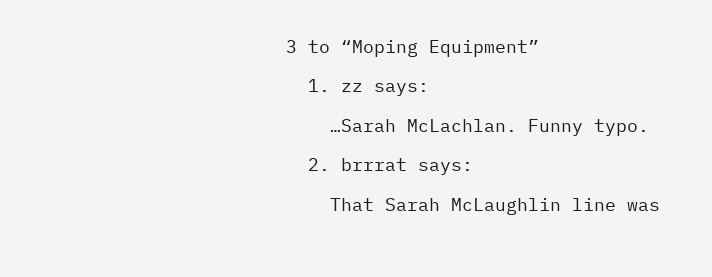3 to “Moping Equipment”

  1. zz says:

    …Sarah McLachlan. Funny typo.

  2. brrrat says:

    That Sarah McLaughlin line was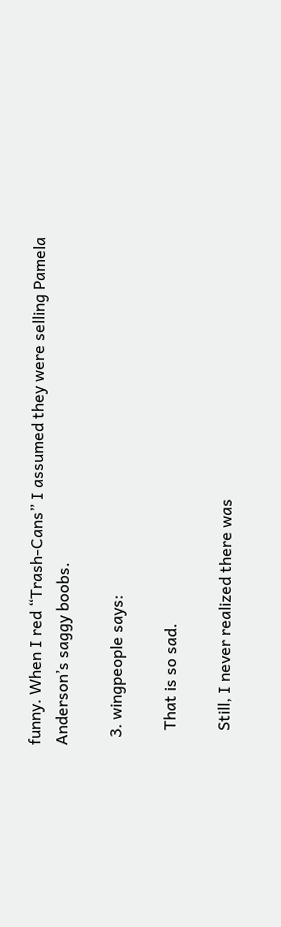funny. When I red “Trash-Cans” I assumed they were selling Pamela Anderson’s saggy boobs.

  3. wingpeople says:

    That is so sad.

    Still, I never realized there was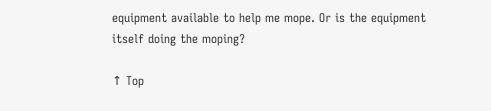equipment available to help me mope. Or is the equipment itself doing the moping?

↑ Top